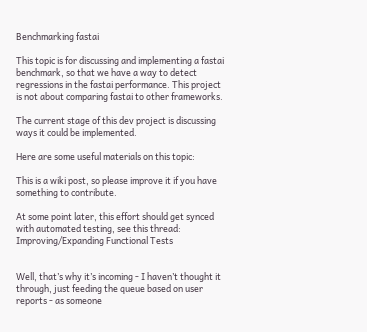Benchmarking fastai

This topic is for discussing and implementing a fastai benchmark, so that we have a way to detect regressions in the fastai performance. This project is not about comparing fastai to other frameworks.

The current stage of this dev project is discussing ways it could be implemented.

Here are some useful materials on this topic:

This is a wiki post, so please improve it if you have something to contribute.

At some point later, this effort should get synced with automated testing, see this thread: Improving/Expanding Functional Tests


Well, that’s why it’s incoming - I haven’t thought it through, just feeding the queue based on user reports - as someone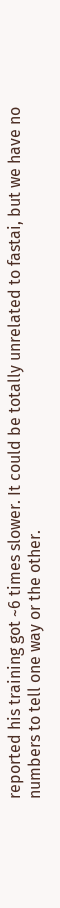reported his training got ~6 times slower. It could be totally unrelated to fastai, but we have no numbers to tell one way or the other.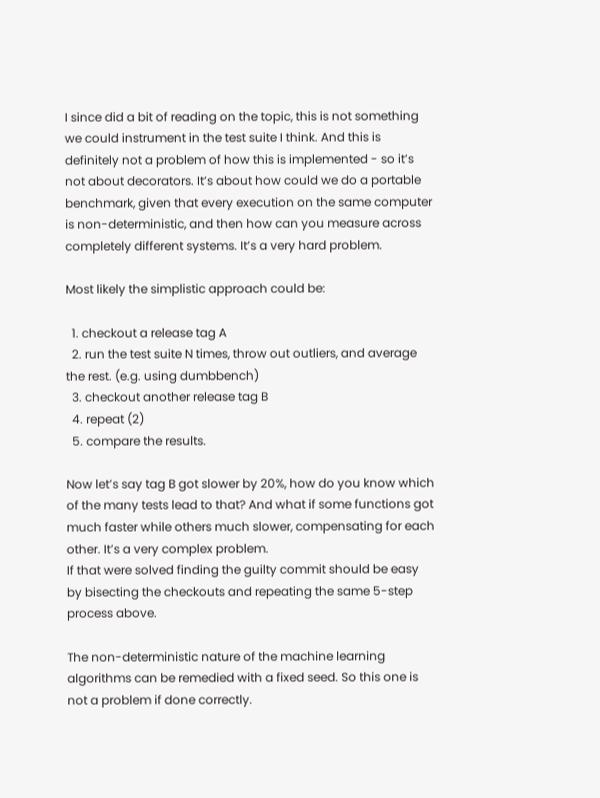I since did a bit of reading on the topic, this is not something we could instrument in the test suite I think. And this is definitely not a problem of how this is implemented - so it’s not about decorators. It’s about how could we do a portable benchmark, given that every execution on the same computer is non-deterministic, and then how can you measure across completely different systems. It’s a very hard problem.

Most likely the simplistic approach could be:

  1. checkout a release tag A
  2. run the test suite N times, throw out outliers, and average the rest. (e.g. using dumbbench)
  3. checkout another release tag B
  4. repeat (2)
  5. compare the results.

Now let’s say tag B got slower by 20%, how do you know which of the many tests lead to that? And what if some functions got much faster while others much slower, compensating for each other. It’s a very complex problem.
If that were solved finding the guilty commit should be easy by bisecting the checkouts and repeating the same 5-step process above.

The non-deterministic nature of the machine learning algorithms can be remedied with a fixed seed. So this one is not a problem if done correctly.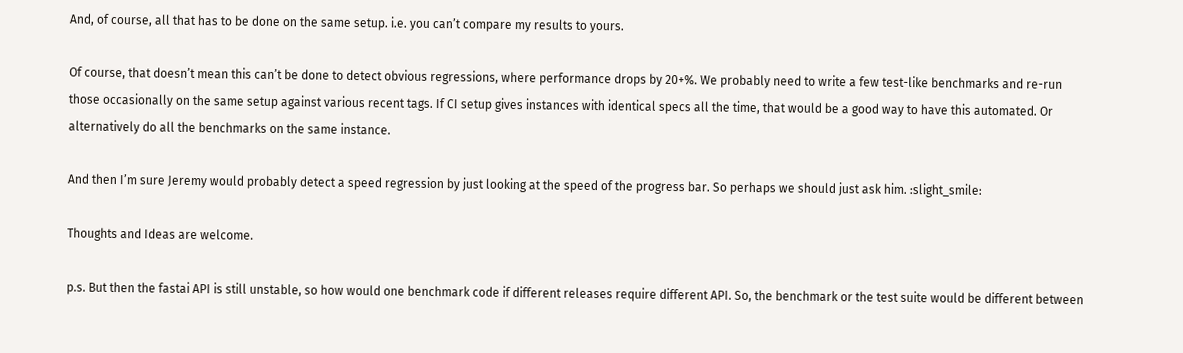And, of course, all that has to be done on the same setup. i.e. you can’t compare my results to yours.

Of course, that doesn’t mean this can’t be done to detect obvious regressions, where performance drops by 20+%. We probably need to write a few test-like benchmarks and re-run those occasionally on the same setup against various recent tags. If CI setup gives instances with identical specs all the time, that would be a good way to have this automated. Or alternatively do all the benchmarks on the same instance.

And then I’m sure Jeremy would probably detect a speed regression by just looking at the speed of the progress bar. So perhaps we should just ask him. :slight_smile:

Thoughts and Ideas are welcome.

p.s. But then the fastai API is still unstable, so how would one benchmark code if different releases require different API. So, the benchmark or the test suite would be different between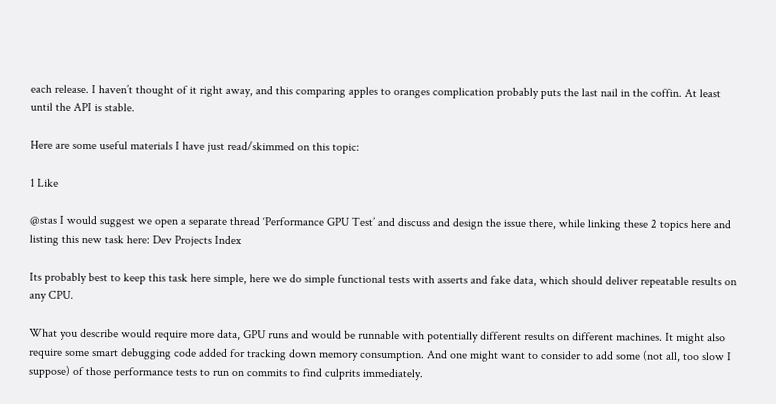each release. I haven’t thought of it right away, and this comparing apples to oranges complication probably puts the last nail in the coffin. At least until the API is stable.

Here are some useful materials I have just read/skimmed on this topic:

1 Like

@stas I would suggest we open a separate thread ‘Performance GPU Test’ and discuss and design the issue there, while linking these 2 topics here and listing this new task here: Dev Projects Index

Its probably best to keep this task here simple, here we do simple functional tests with asserts and fake data, which should deliver repeatable results on any CPU.

What you describe would require more data, GPU runs and would be runnable with potentially different results on different machines. It might also require some smart debugging code added for tracking down memory consumption. And one might want to consider to add some (not all, too slow I suppose) of those performance tests to run on commits to find culprits immediately.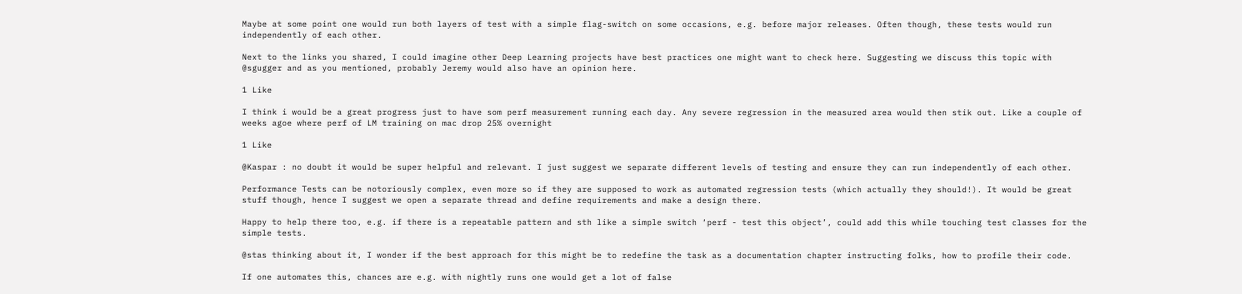Maybe at some point one would run both layers of test with a simple flag-switch on some occasions, e.g. before major releases. Often though, these tests would run independently of each other.

Next to the links you shared, I could imagine other Deep Learning projects have best practices one might want to check here. Suggesting we discuss this topic with @sgugger and as you mentioned, probably Jeremy would also have an opinion here.

1 Like

I think i would be a great progress just to have som perf measurement running each day. Any severe regression in the measured area would then stik out. Like a couple of weeks agoe where perf of LM training on mac drop 25% overnight

1 Like

@Kaspar : no doubt it would be super helpful and relevant. I just suggest we separate different levels of testing and ensure they can run independently of each other.

Performance Tests can be notoriously complex, even more so if they are supposed to work as automated regression tests (which actually they should!). It would be great stuff though, hence I suggest we open a separate thread and define requirements and make a design there.

Happy to help there too, e.g. if there is a repeatable pattern and sth like a simple switch ‘perf - test this object’, could add this while touching test classes for the simple tests.

@stas thinking about it, I wonder if the best approach for this might be to redefine the task as a documentation chapter instructing folks, how to profile their code.

If one automates this, chances are e.g. with nightly runs one would get a lot of false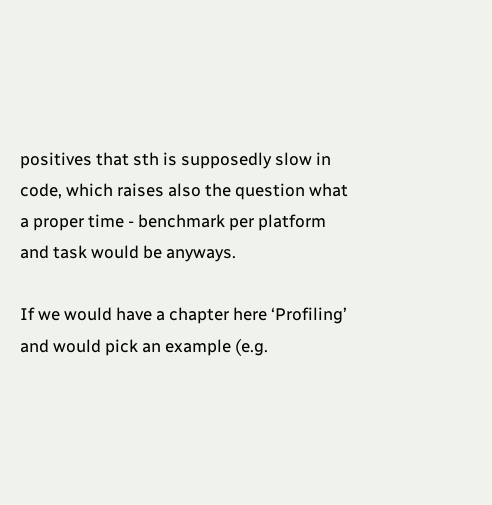positives that sth is supposedly slow in code, which raises also the question what a proper time - benchmark per platform and task would be anyways.

If we would have a chapter here ‘Profiling’ and would pick an example (e.g.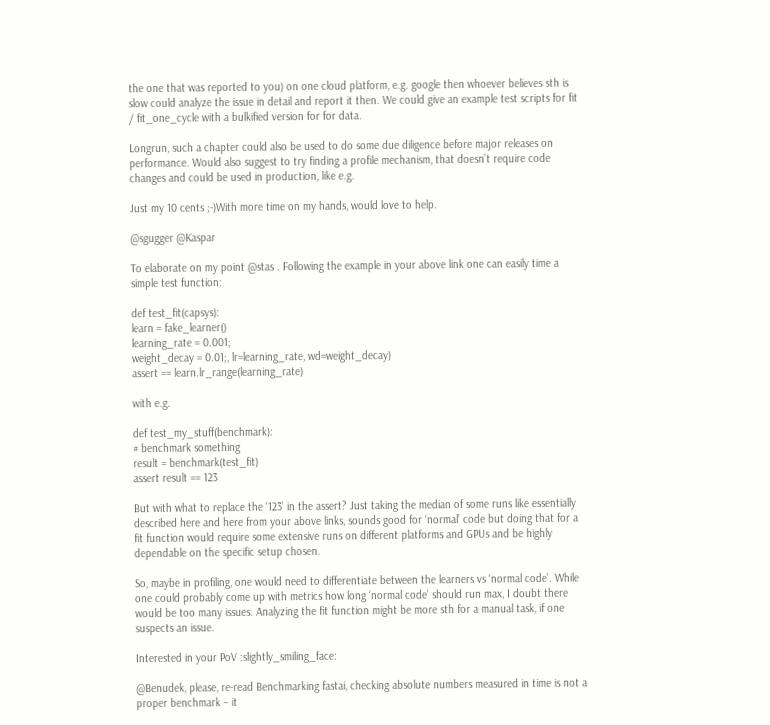the one that was reported to you) on one cloud platform, e.g. google then whoever believes sth is slow could analyze the issue in detail and report it then. We could give an example test scripts for fit / fit_one_cycle with a bulkified version for for data.

Longrun, such a chapter could also be used to do some due diligence before major releases on performance. Would also suggest to try finding a profile mechanism, that doesn’t require code changes and could be used in production, like e.g.

Just my 10 cents ;-)With more time on my hands, would love to help.

@sgugger @Kaspar

To elaborate on my point @stas . Following the example in your above link one can easily time a simple test function:

def test_fit(capsys):
learn = fake_learner()
learning_rate = 0.001;
weight_decay = 0.01;, lr=learning_rate, wd=weight_decay)
assert == learn.lr_range(learning_rate)

with e.g.

def test_my_stuff(benchmark):
# benchmark something
result = benchmark(test_fit)
assert result == 123

But with what to replace the ‘123’ in the assert? Just taking the median of some runs like essentially described here and here from your above links, sounds good for ‘normal’ code but doing that for a fit function would require some extensive runs on different platforms and GPUs and be highly dependable on the specific setup chosen.

So, maybe in profiling, one would need to differentiate between the learners vs ‘normal code’. While one could probably come up with metrics how long ‘normal code’ should run max, I doubt there would be too many issues. Analyzing the fit function might be more sth for a manual task, if one suspects an issue.

Interested in your PoV :slightly_smiling_face:

@Benudek, please, re-read Benchmarking fastai, checking absolute numbers measured in time is not a proper benchmark – it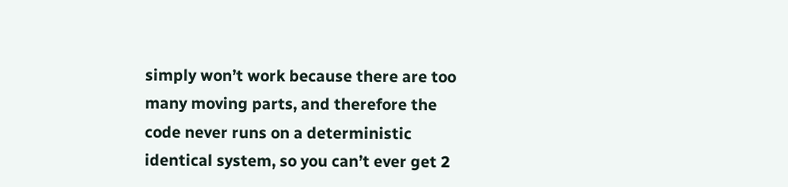simply won’t work because there are too many moving parts, and therefore the code never runs on a deterministic identical system, so you can’t ever get 2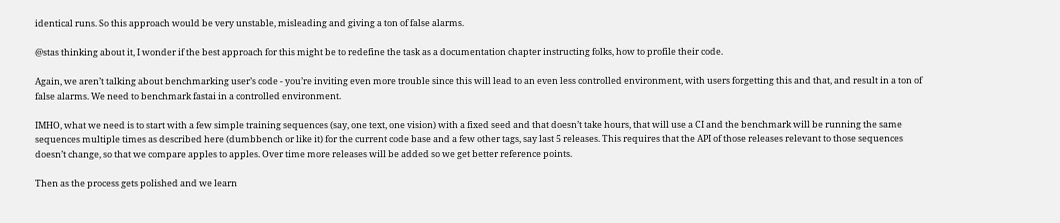identical runs. So this approach would be very unstable, misleading and giving a ton of false alarms.

@stas thinking about it, I wonder if the best approach for this might be to redefine the task as a documentation chapter instructing folks, how to profile their code.

Again, we aren’t talking about benchmarking user’s code - you’re inviting even more trouble since this will lead to an even less controlled environment, with users forgetting this and that, and result in a ton of false alarms. We need to benchmark fastai in a controlled environment.

IMHO, what we need is to start with a few simple training sequences (say, one text, one vision) with a fixed seed and that doesn’t take hours, that will use a CI and the benchmark will be running the same sequences multiple times as described here (dumbbench or like it) for the current code base and a few other tags, say last 5 releases. This requires that the API of those releases relevant to those sequences doesn’t change, so that we compare apples to apples. Over time more releases will be added so we get better reference points.

Then as the process gets polished and we learn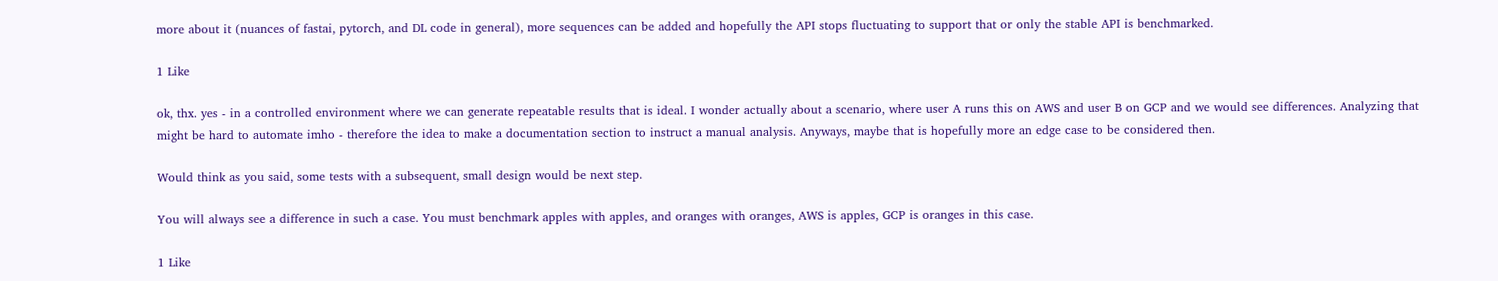more about it (nuances of fastai, pytorch, and DL code in general), more sequences can be added and hopefully the API stops fluctuating to support that or only the stable API is benchmarked.

1 Like

ok, thx. yes - in a controlled environment where we can generate repeatable results that is ideal. I wonder actually about a scenario, where user A runs this on AWS and user B on GCP and we would see differences. Analyzing that might be hard to automate imho - therefore the idea to make a documentation section to instruct a manual analysis. Anyways, maybe that is hopefully more an edge case to be considered then.

Would think as you said, some tests with a subsequent, small design would be next step.

You will always see a difference in such a case. You must benchmark apples with apples, and oranges with oranges, AWS is apples, GCP is oranges in this case.

1 Like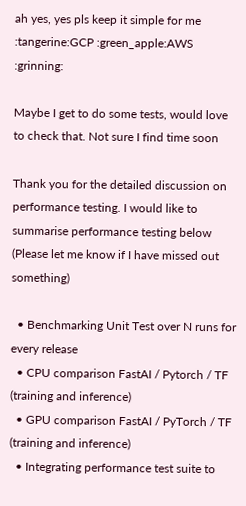ah yes, yes pls keep it simple for me :tangerine:GCP :green_apple:AWS :grinning:

Maybe I get to do some tests, would love to check that. Not sure I find time soon

Thank you for the detailed discussion on performance testing. I would like to summarise performance testing below (Please let me know if I have missed out something)

  • Benchmarking Unit Test over N runs for every release
  • CPU comparison FastAI / Pytorch / TF (training and inference)
  • GPU comparison FastAI / PyTorch / TF (training and inference)
  • Integrating performance test suite to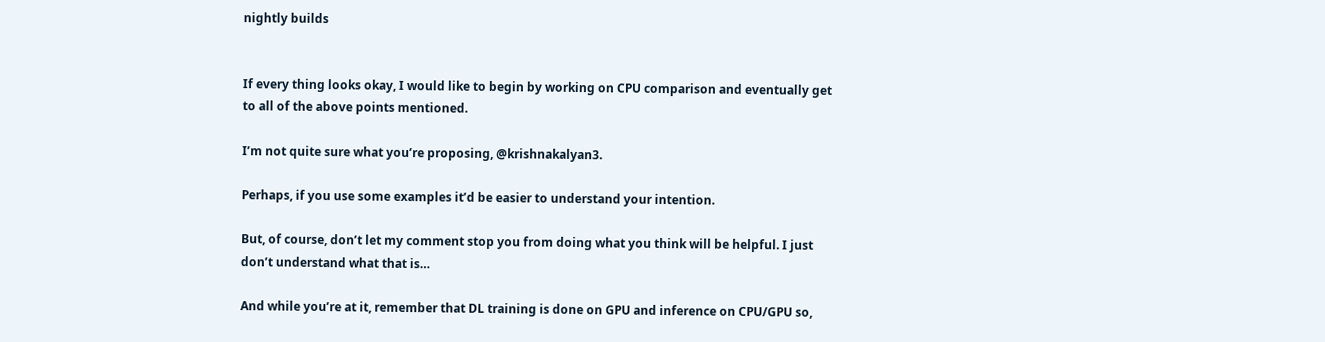nightly builds


If every thing looks okay, I would like to begin by working on CPU comparison and eventually get to all of the above points mentioned.

I’m not quite sure what you’re proposing, @krishnakalyan3.

Perhaps, if you use some examples it’d be easier to understand your intention.

But, of course, don’t let my comment stop you from doing what you think will be helpful. I just don’t understand what that is…

And while you’re at it, remember that DL training is done on GPU and inference on CPU/GPU so,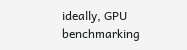ideally, GPU benchmarking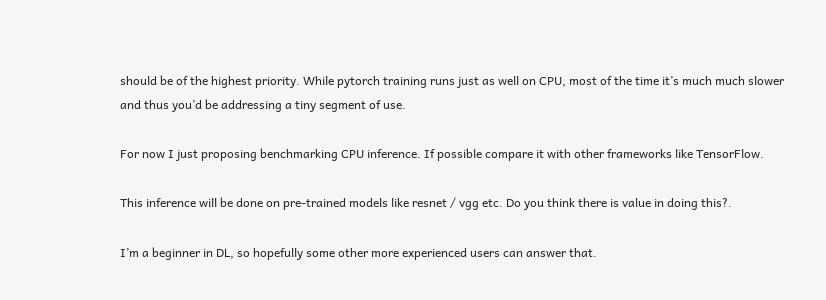should be of the highest priority. While pytorch training runs just as well on CPU, most of the time it’s much much slower and thus you’d be addressing a tiny segment of use.

For now I just proposing benchmarking CPU inference. If possible compare it with other frameworks like TensorFlow.

This inference will be done on pre-trained models like resnet / vgg etc. Do you think there is value in doing this?.

I’m a beginner in DL, so hopefully some other more experienced users can answer that.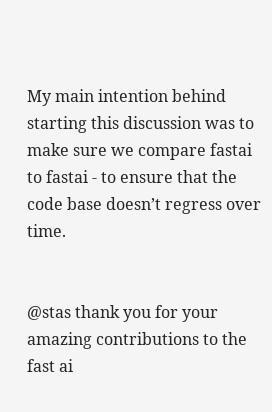My main intention behind starting this discussion was to make sure we compare fastai to fastai - to ensure that the code base doesn’t regress over time.


@stas thank you for your amazing contributions to the fast ai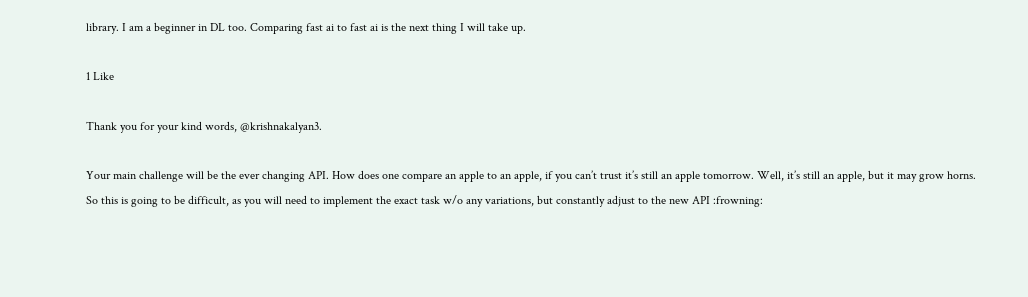library. I am a beginner in DL too. Comparing fast ai to fast ai is the next thing I will take up.

1 Like

Thank you for your kind words, @krishnakalyan3.

Your main challenge will be the ever changing API. How does one compare an apple to an apple, if you can’t trust it’s still an apple tomorrow. Well, it’s still an apple, but it may grow horns. So this is going to be difficult, as you will need to implement the exact task w/o any variations, but constantly adjust to the new API :frowning: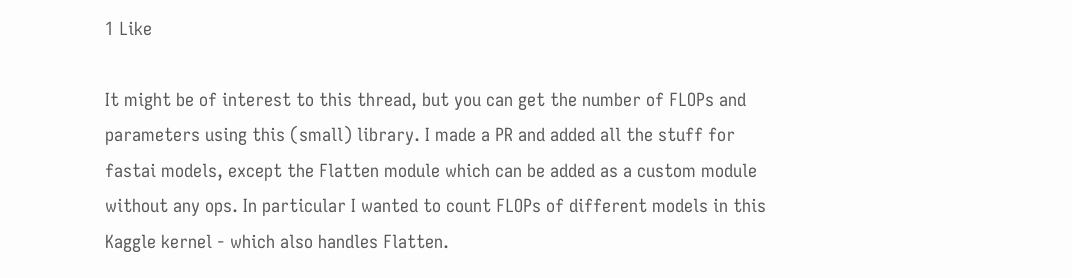1 Like

It might be of interest to this thread, but you can get the number of FLOPs and parameters using this (small) library. I made a PR and added all the stuff for fastai models, except the Flatten module which can be added as a custom module without any ops. In particular I wanted to count FLOPs of different models in this Kaggle kernel - which also handles Flatten.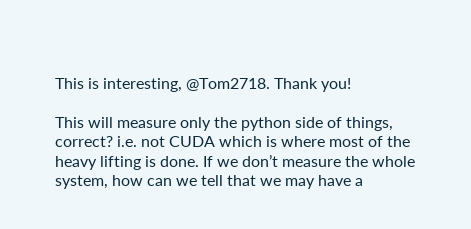This is interesting, @Tom2718. Thank you!

This will measure only the python side of things, correct? i.e. not CUDA which is where most of the heavy lifting is done. If we don’t measure the whole system, how can we tell that we may have a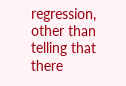regression, other than telling that there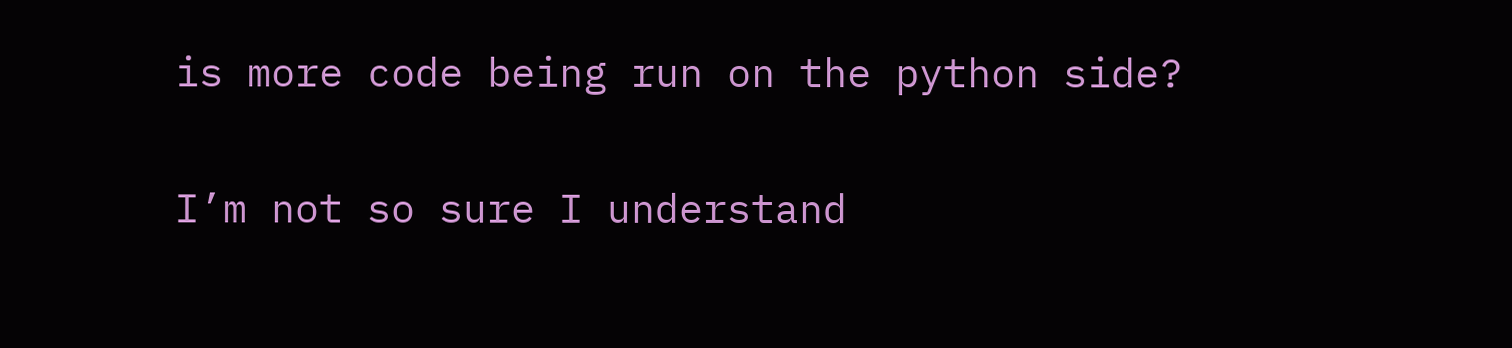is more code being run on the python side?

I’m not so sure I understand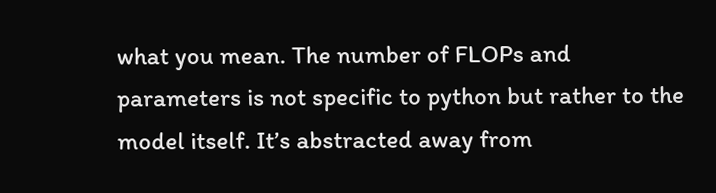what you mean. The number of FLOPs and parameters is not specific to python but rather to the model itself. It’s abstracted away from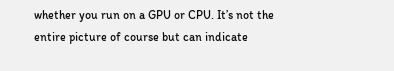whether you run on a GPU or CPU. It’s not the entire picture of course but can indicate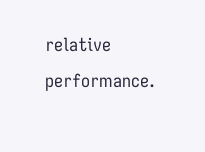relative performance.